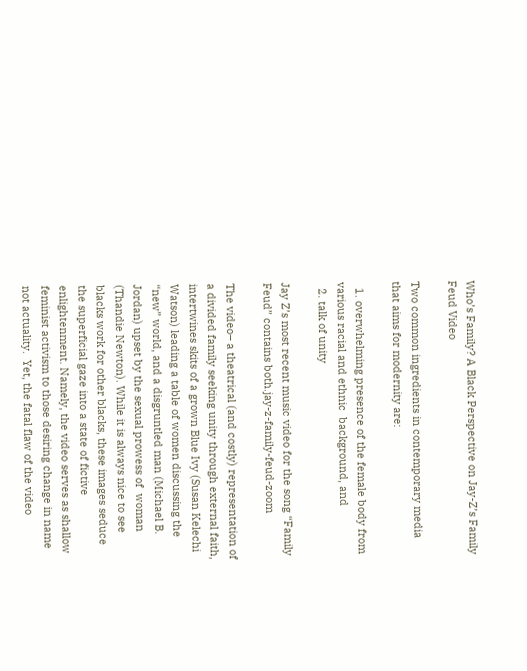Who’s Family? A Black Perspective on Jay-Z’s Family Feud Video

Two common ingredients in contemporary media that aims for modernity are:

  1. overwhelming presence of the female body from various racial and ethnic  background, and
  2. talk of unity

Jay Z’s most recent music video for the song “Family Feud” contains both.jay-z-family-feud-zoom

The video– a theatrical (and costly) representation of a divided family seeking unity through external faith, intertwines skits of a grown Blue Ivy (Susan Kelechi Watson) leading a table of women discussing the “new” world, and a disgruntled man (Michael B. Jordan) upset by the sexual prowess of  woman (Thandie Newton). While it is always nice to see blacks work for other blacks, these images seduce the superficial gaze into a state of fictive enlightenment. Namely, the video serves as shallow feminist activism to those desiring change in name not actuality.  Yet, the fatal flaw of the video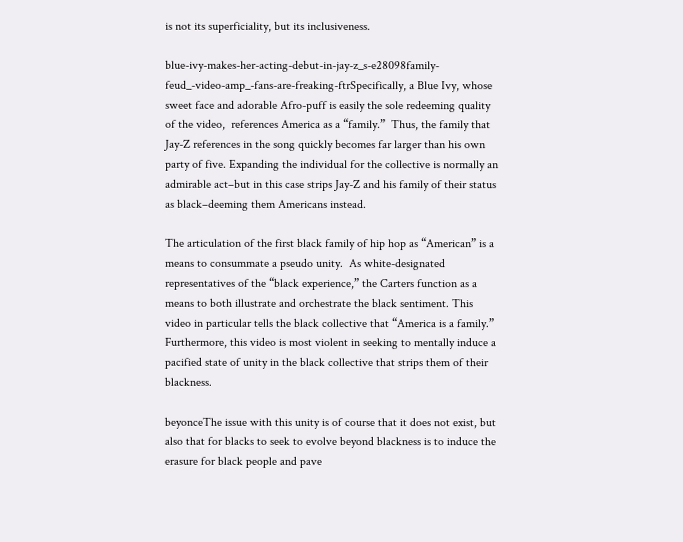is not its superficiality, but its inclusiveness.

blue-ivy-makes-her-acting-debut-in-jay-z_s-e28098family-feud_-video-amp_-fans-are-freaking-ftrSpecifically, a Blue Ivy, whose sweet face and adorable Afro-puff is easily the sole redeeming quality of the video,  references America as a “family.”  Thus, the family that Jay-Z references in the song quickly becomes far larger than his own party of five. Expanding the individual for the collective is normally an admirable act–but in this case strips Jay-Z and his family of their status as black–deeming them Americans instead.

The articulation of the first black family of hip hop as “American” is a means to consummate a pseudo unity.  As white-designated representatives of the “black experience,” the Carters function as a means to both illustrate and orchestrate the black sentiment. This video in particular tells the black collective that “America is a family.” Furthermore, this video is most violent in seeking to mentally induce a pacified state of unity in the black collective that strips them of their blackness.

beyonceThe issue with this unity is of course that it does not exist, but also that for blacks to seek to evolve beyond blackness is to induce the erasure for black people and pave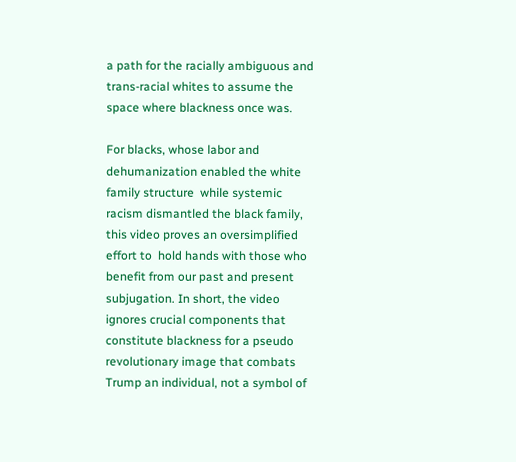a path for the racially ambiguous and trans-racial whites to assume the space where blackness once was.

For blacks, whose labor and dehumanization enabled the white family structure  while systemic racism dismantled the black family, this video proves an oversimplified effort to  hold hands with those who benefit from our past and present subjugation. In short, the video ignores crucial components that constitute blackness for a pseudo revolutionary image that combats Trump an individual, not a symbol of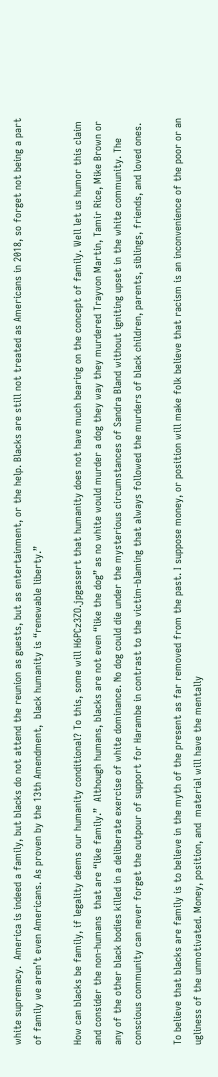white supremacy.  America is indeed a family, but blacks do not attend the reunion as guests, but as entertainment, or the help. Blacks are still not treated as Americans in 2018, so forget not being a part of family we aren’t even Americans. As proven by the 13th Amendment,  black humanity is “renewable liberty.”

How can blacks be family, if legality deems our humanity conditional? To this, some will H6PCz3ZO.jpgassert that humanity does not have much bearing on the concept of family. Well let us humor this claim and consider the non-humans  that are “like family.”  Although humans, blacks are not even “like the dog” as no white would murder a dog they way they murdered Trayvon Martin, Tamir Rice, Mike Brown or any of the other black bodies killed in a deliberate exercise of white dominance. No dog could die under the mysterious circumstances of Sandra Bland without igniting upset in the white community. The conscious community can never forget the outpour of support for Harambe in contrast to the victim-blaming that always followed the murders of black children, parents, siblings, friends, and loved ones.

To believe that blacks are family is to believe in the myth of the present as far removed from the past. I suppose money, or position will make folk believe that racism is an inconvenience of the poor or an ugliness of the unmotivated. Money, position, and  material will have the mentally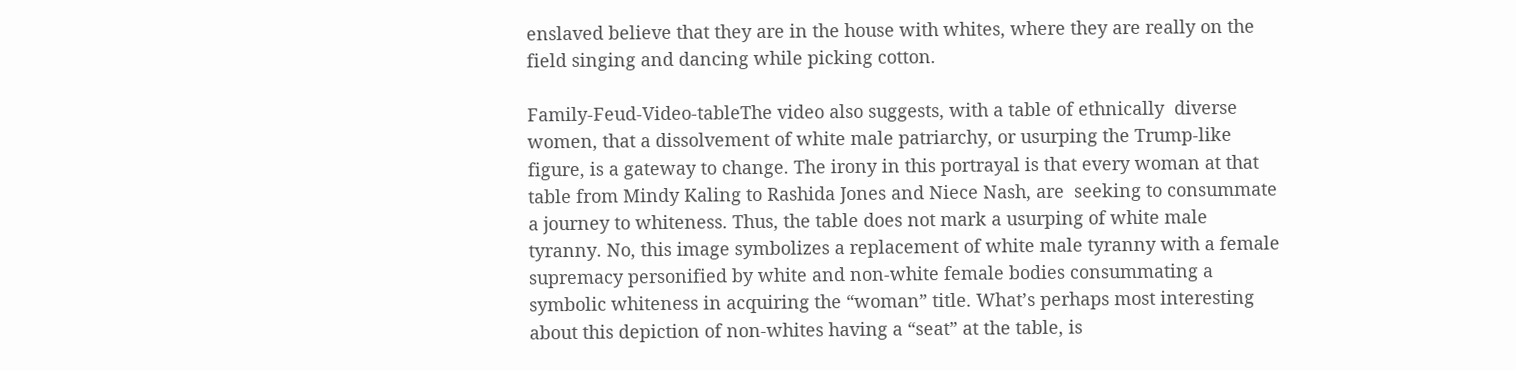enslaved believe that they are in the house with whites, where they are really on the field singing and dancing while picking cotton.

Family-Feud-Video-tableThe video also suggests, with a table of ethnically  diverse women, that a dissolvement of white male patriarchy, or usurping the Trump-like figure, is a gateway to change. The irony in this portrayal is that every woman at that table from Mindy Kaling to Rashida Jones and Niece Nash, are  seeking to consummate a journey to whiteness. Thus, the table does not mark a usurping of white male tyranny. No, this image symbolizes a replacement of white male tyranny with a female supremacy personified by white and non-white female bodies consummating a symbolic whiteness in acquiring the “woman” title. What’s perhaps most interesting about this depiction of non-whites having a “seat” at the table, is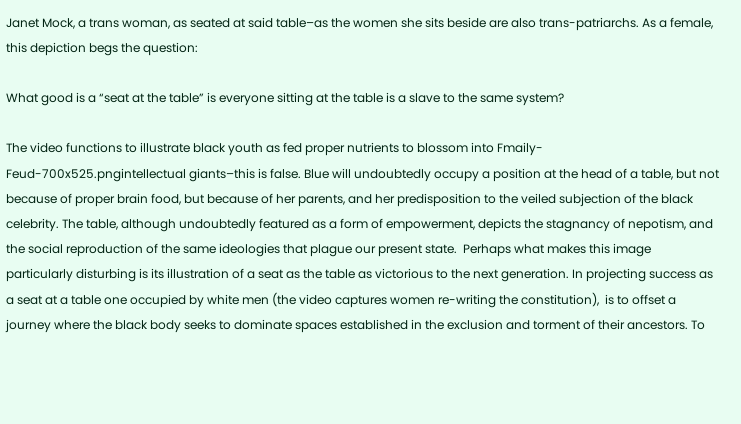Janet Mock, a trans woman, as seated at said table–as the women she sits beside are also trans-patriarchs. As a female, this depiction begs the question:

What good is a “seat at the table” is everyone sitting at the table is a slave to the same system?

The video functions to illustrate black youth as fed proper nutrients to blossom into Fmaily-Feud-700x525.pngintellectual giants–this is false. Blue will undoubtedly occupy a position at the head of a table, but not because of proper brain food, but because of her parents, and her predisposition to the veiled subjection of the black celebrity. The table, although undoubtedly featured as a form of empowerment, depicts the stagnancy of nepotism, and the social reproduction of the same ideologies that plague our present state.  Perhaps what makes this image particularly disturbing is its illustration of a seat as the table as victorious to the next generation. In projecting success as a seat at a table one occupied by white men (the video captures women re-writing the constitution),  is to offset a journey where the black body seeks to dominate spaces established in the exclusion and torment of their ancestors. To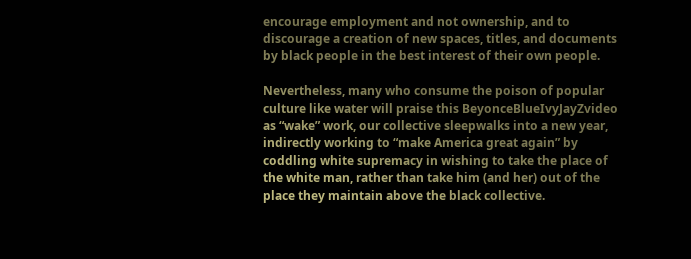encourage employment and not ownership, and to discourage a creation of new spaces, titles, and documents by black people in the best interest of their own people.

Nevertheless, many who consume the poison of popular culture like water will praise this BeyonceBlueIvyJayZvideo as “wake” work, our collective sleepwalks into a new year, indirectly working to “make America great again” by coddling white supremacy in wishing to take the place of the white man, rather than take him (and her) out of the place they maintain above the black collective.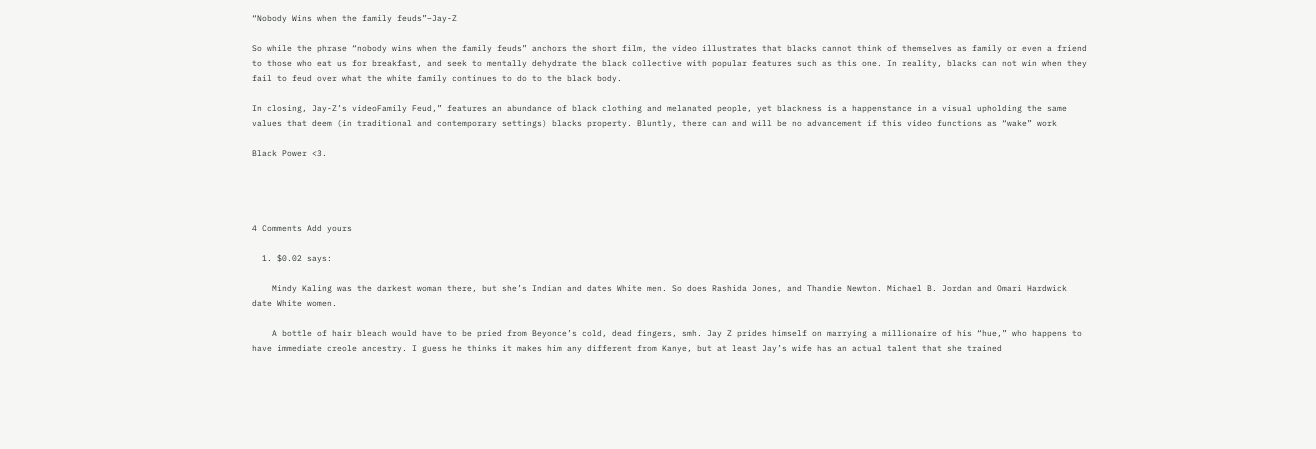“Nobody Wins when the family feuds”–Jay-Z

So while the phrase “nobody wins when the family feuds” anchors the short film, the video illustrates that blacks cannot think of themselves as family or even a friend to those who eat us for breakfast, and seek to mentally dehydrate the black collective with popular features such as this one. In reality, blacks can not win when they fail to feud over what the white family continues to do to the black body.

In closing, Jay-Z’s videoFamily Feud,” features an abundance of black clothing and melanated people, yet blackness is a happenstance in a visual upholding the same values that deem (in traditional and contemporary settings) blacks property. Bluntly, there can and will be no advancement if this video functions as “wake” work

Black Power <3.




4 Comments Add yours

  1. $0.02 says:

    Mindy Kaling was the darkest woman there, but she’s Indian and dates White men. So does Rashida Jones, and Thandie Newton. Michael B. Jordan and Omari Hardwick date White women.

    A bottle of hair bleach would have to be pried from Beyonce’s cold, dead fingers, smh. Jay Z prides himself on marrying a millionaire of his “hue,” who happens to have immediate creole ancestry. I guess he thinks it makes him any different from Kanye, but at least Jay’s wife has an actual talent that she trained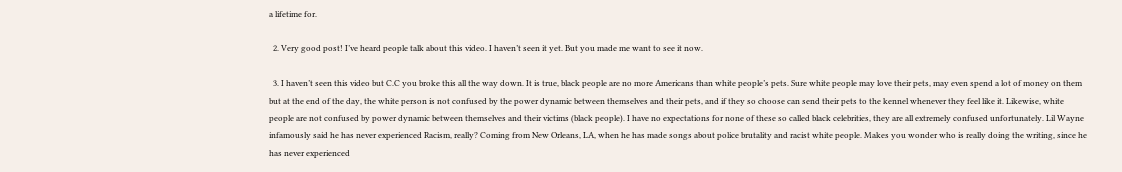a lifetime for.

  2. Very good post! I’ve heard people talk about this video. I haven’t seen it yet. But you made me want to see it now.

  3. I haven’t seen this video but C.C you broke this all the way down. It is true, black people are no more Americans than white people’s pets. Sure white people may love their pets, may even spend a lot of money on them but at the end of the day, the white person is not confused by the power dynamic between themselves and their pets, and if they so choose can send their pets to the kennel whenever they feel like it. Likewise, white people are not confused by power dynamic between themselves and their victims (black people). I have no expectations for none of these so called black celebrities, they are all extremely confused unfortunately. Lil Wayne infamously said he has never experienced Racism, really? Coming from New Orleans, LA, when he has made songs about police brutality and racist white people. Makes you wonder who is really doing the writing, since he has never experienced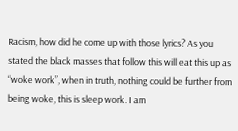Racism, how did he come up with those lyrics? As you stated the black masses that follow this will eat this up as “woke work”, when in truth, nothing could be further from being woke, this is sleep work. I am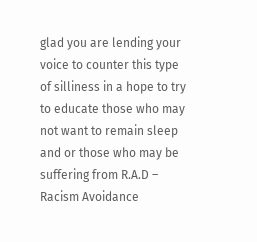glad you are lending your voice to counter this type of silliness in a hope to try to educate those who may not want to remain sleep and or those who may be suffering from R.A.D – Racism Avoidance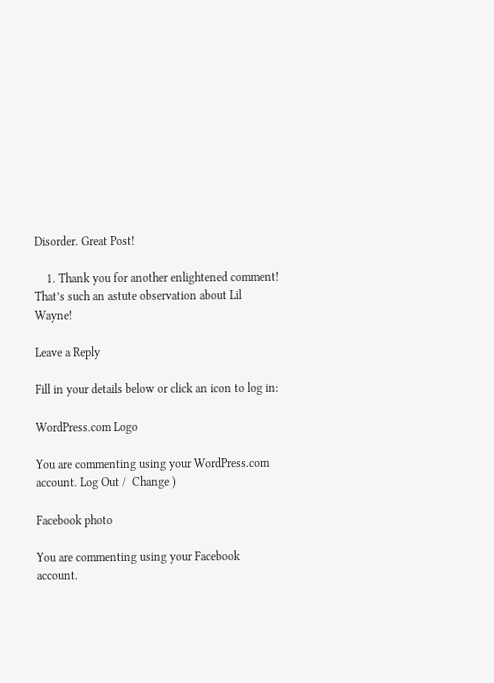Disorder. Great Post!

    1. Thank you for another enlightened comment! That’s such an astute observation about Lil Wayne!

Leave a Reply

Fill in your details below or click an icon to log in:

WordPress.com Logo

You are commenting using your WordPress.com account. Log Out /  Change )

Facebook photo

You are commenting using your Facebook account.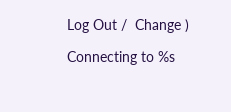Log Out /  Change )

Connecting to %s